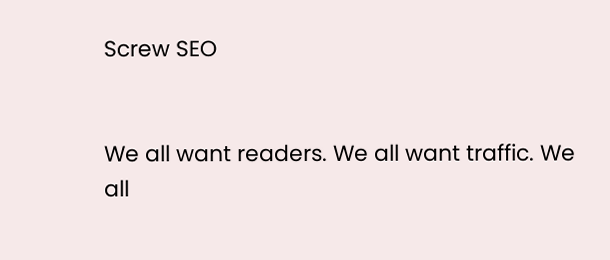Screw SEO


We all want readers. We all want traffic. We all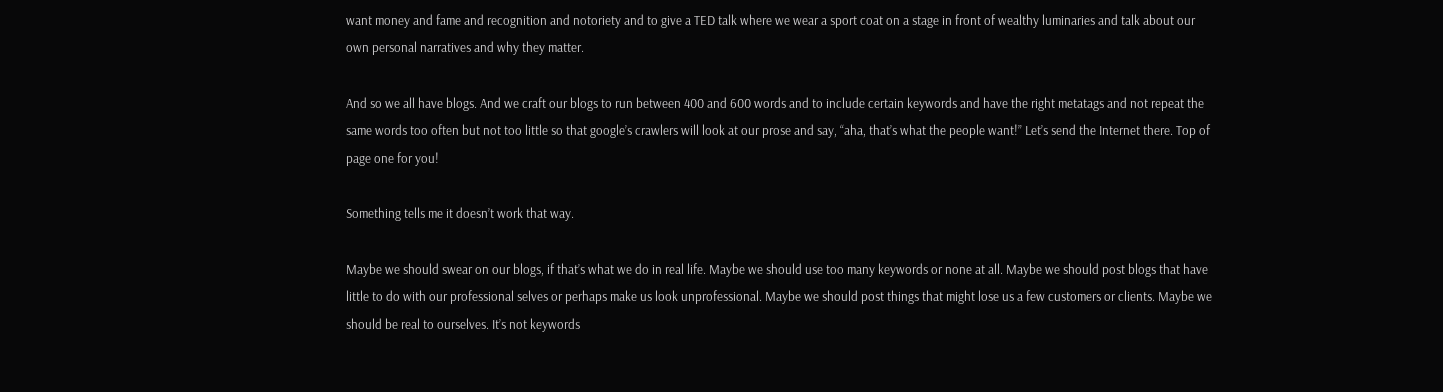want money and fame and recognition and notoriety and to give a TED talk where we wear a sport coat on a stage in front of wealthy luminaries and talk about our own personal narratives and why they matter.

And so we all have blogs. And we craft our blogs to run between 400 and 600 words and to include certain keywords and have the right metatags and not repeat the same words too often but not too little so that google’s crawlers will look at our prose and say, “aha, that’s what the people want!” Let’s send the Internet there. Top of page one for you!

Something tells me it doesn’t work that way.

Maybe we should swear on our blogs, if that’s what we do in real life. Maybe we should use too many keywords or none at all. Maybe we should post blogs that have little to do with our professional selves or perhaps make us look unprofessional. Maybe we should post things that might lose us a few customers or clients. Maybe we should be real to ourselves. It’s not keywords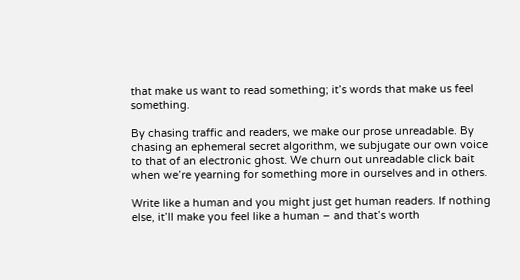that make us want to read something; it’s words that make us feel something.

By chasing traffic and readers, we make our prose unreadable. By chasing an ephemeral secret algorithm, we subjugate our own voice to that of an electronic ghost. We churn out unreadable click bait when we’re yearning for something more in ourselves and in others.

Write like a human and you might just get human readers. If nothing else, it’ll make you feel like a human – and that’s worth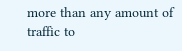more than any amount of traffic to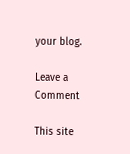your blog.

Leave a Comment

This site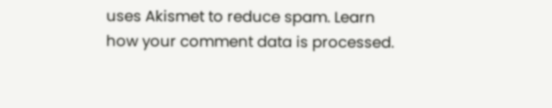uses Akismet to reduce spam. Learn how your comment data is processed.